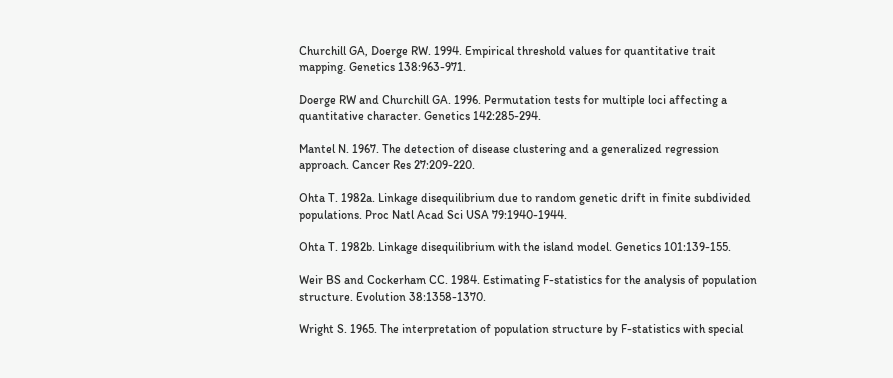Churchill GA, Doerge RW. 1994. Empirical threshold values for quantitative trait mapping. Genetics 138:963-971.

Doerge RW and Churchill GA. 1996. Permutation tests for multiple loci affecting a quantitative character. Genetics 142:285-294.

Mantel N. 1967. The detection of disease clustering and a generalized regression approach. Cancer Res 27:209-220.

Ohta T. 1982a. Linkage disequilibrium due to random genetic drift in finite subdivided populations. Proc Natl Acad Sci USA 79:1940-1944.

Ohta T. 1982b. Linkage disequilibrium with the island model. Genetics 101:139-155.

Weir BS and Cockerham CC. 1984. Estimating F-statistics for the analysis of population structure. Evolution 38:1358-1370.

Wright S. 1965. The interpretation of population structure by F-statistics with special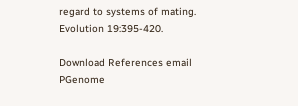regard to systems of mating. Evolution 19:395-420.

Download References email PGenome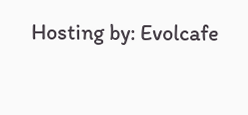Hosting by: Evolcafe